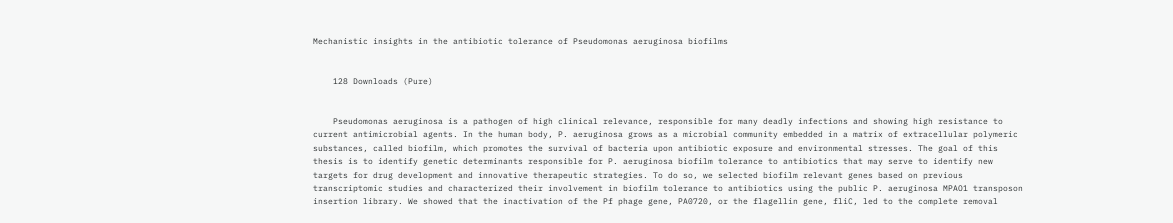Mechanistic insights in the antibiotic tolerance of Pseudomonas aeruginosa biofilms


    128 Downloads (Pure)


    Pseudomonas aeruginosa is a pathogen of high clinical relevance, responsible for many deadly infections and showing high resistance to current antimicrobial agents. In the human body, P. aeruginosa grows as a microbial community embedded in a matrix of extracellular polymeric substances, called biofilm, which promotes the survival of bacteria upon antibiotic exposure and environmental stresses. The goal of this thesis is to identify genetic determinants responsible for P. aeruginosa biofilm tolerance to antibiotics that may serve to identify new targets for drug development and innovative therapeutic strategies. To do so, we selected biofilm relevant genes based on previous transcriptomic studies and characterized their involvement in biofilm tolerance to antibiotics using the public P. aeruginosa MPAO1 transposon insertion library. We showed that the inactivation of the Pf phage gene, PA0720, or the flagellin gene, fliC, led to the complete removal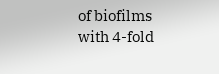of biofilms with 4-fold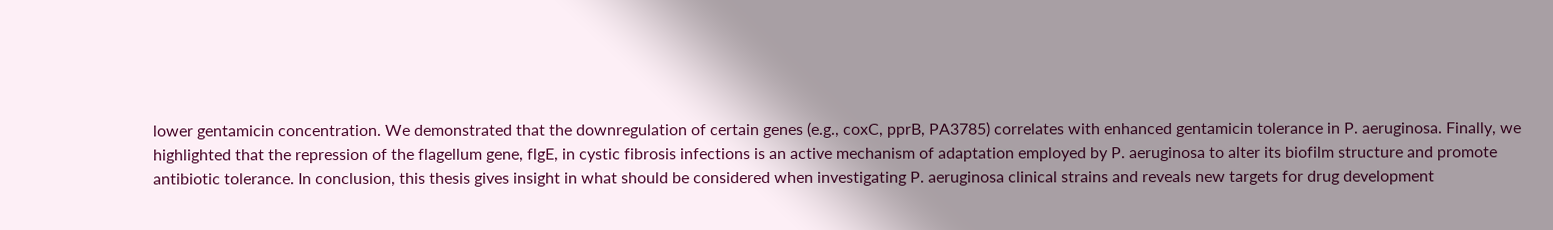lower gentamicin concentration. We demonstrated that the downregulation of certain genes (e.g., coxC, pprB, PA3785) correlates with enhanced gentamicin tolerance in P. aeruginosa. Finally, we highlighted that the repression of the flagellum gene, flgE, in cystic fibrosis infections is an active mechanism of adaptation employed by P. aeruginosa to alter its biofilm structure and promote antibiotic tolerance. In conclusion, this thesis gives insight in what should be considered when investigating P. aeruginosa clinical strains and reveals new targets for drug development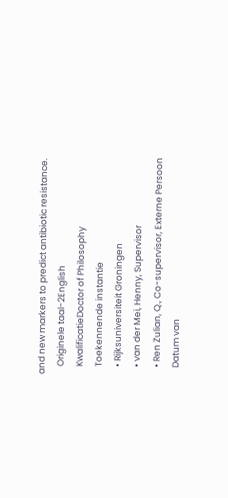and new markers to predict antibiotic resistance.
    Originele taal-2English
    KwalificatieDoctor of Philosophy
    Toekennende instantie
    • Rijksuniversiteit Groningen
    • van der Mei, Henny, Supervisor
    • Ren Zulian, Q., Co-supervisor, Externe Persoon
    Datum van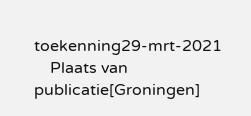toekenning29-mrt-2021
    Plaats van publicatie[Groningen]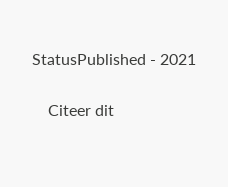StatusPublished - 2021

    Citeer dit